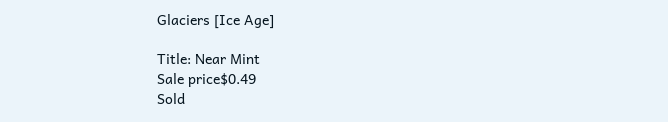Glaciers [Ice Age]

Title: Near Mint
Sale price$0.49
Sold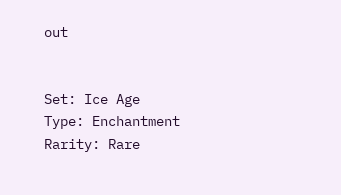out


Set: Ice Age
Type: Enchantment
Rarity: Rare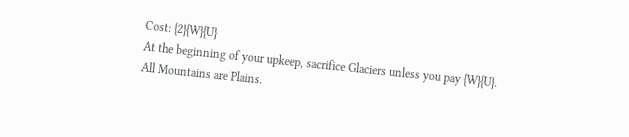Cost: {2}{W}{U}
At the beginning of your upkeep, sacrifice Glaciers unless you pay {W}{U}.
All Mountains are Plains.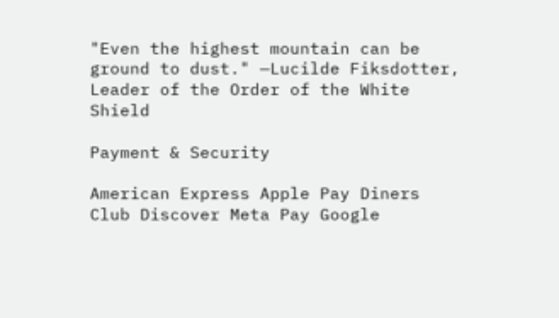"Even the highest mountain can be ground to dust." —Lucilde Fiksdotter, Leader of the Order of the White Shield

Payment & Security

American Express Apple Pay Diners Club Discover Meta Pay Google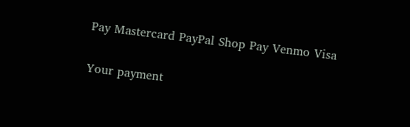Pay Mastercard PayPal Shop Pay Venmo Visa

Your payment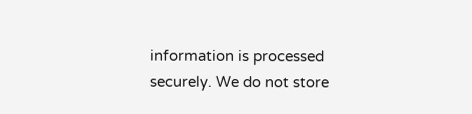information is processed securely. We do not store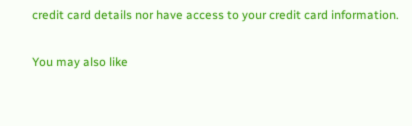credit card details nor have access to your credit card information.

You may also like